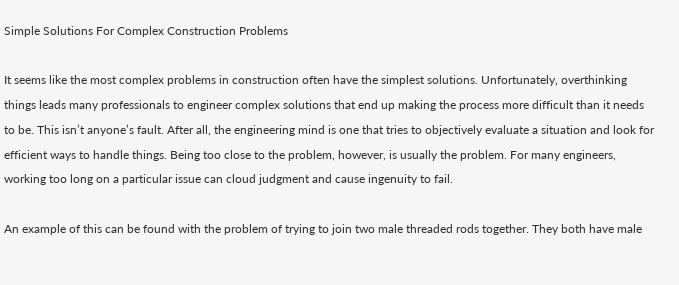Simple Solutions For Complex Construction Problems

It seems like the most complex problems in construction often have the simplest solutions. Unfortunately, overthinking things leads many professionals to engineer complex solutions that end up making the process more difficult than it needs to be. This isn’t anyone’s fault. After all, the engineering mind is one that tries to objectively evaluate a situation and look for efficient ways to handle things. Being too close to the problem, however, is usually the problem. For many engineers, working too long on a particular issue can cloud judgment and cause ingenuity to fail.

An example of this can be found with the problem of trying to join two male threaded rods together. They both have male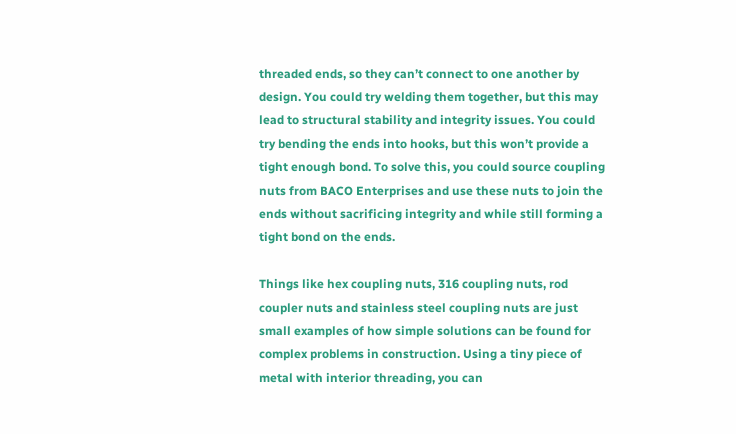threaded ends, so they can’t connect to one another by design. You could try welding them together, but this may lead to structural stability and integrity issues. You could try bending the ends into hooks, but this won’t provide a tight enough bond. To solve this, you could source coupling nuts from BACO Enterprises and use these nuts to join the ends without sacrificing integrity and while still forming a tight bond on the ends.

Things like hex coupling nuts, 316 coupling nuts, rod coupler nuts and stainless steel coupling nuts are just small examples of how simple solutions can be found for complex problems in construction. Using a tiny piece of metal with interior threading, you can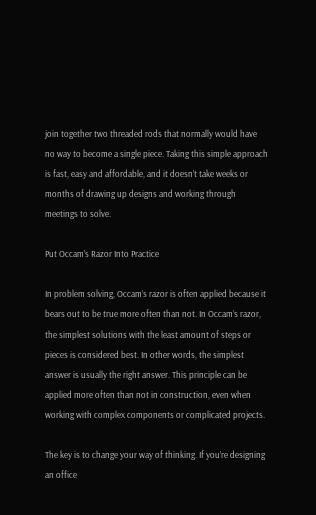join together two threaded rods that normally would have no way to become a single piece. Taking this simple approach is fast, easy and affordable, and it doesn’t take weeks or months of drawing up designs and working through meetings to solve.

Put Occam’s Razor Into Practice

In problem solving, Occam’s razor is often applied because it bears out to be true more often than not. In Occam’s razor, the simplest solutions with the least amount of steps or pieces is considered best. In other words, the simplest answer is usually the right answer. This principle can be applied more often than not in construction, even when working with complex components or complicated projects.

The key is to change your way of thinking. If you’re designing an office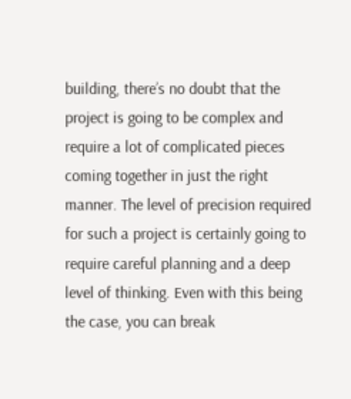building, there’s no doubt that the project is going to be complex and require a lot of complicated pieces coming together in just the right manner. The level of precision required for such a project is certainly going to require careful planning and a deep level of thinking. Even with this being the case, you can break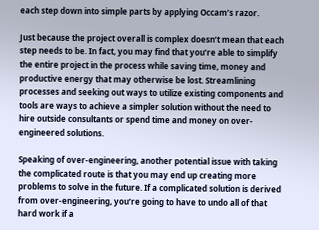each step down into simple parts by applying Occam’s razor.

Just because the project overall is complex doesn’t mean that each step needs to be. In fact, you may find that you’re able to simplify the entire project in the process while saving time, money and productive energy that may otherwise be lost. Streamlining processes and seeking out ways to utilize existing components and tools are ways to achieve a simpler solution without the need to hire outside consultants or spend time and money on over-engineered solutions.

Speaking of over-engineering, another potential issue with taking the complicated route is that you may end up creating more problems to solve in the future. If a complicated solution is derived from over-engineering, you’re going to have to undo all of that hard work if a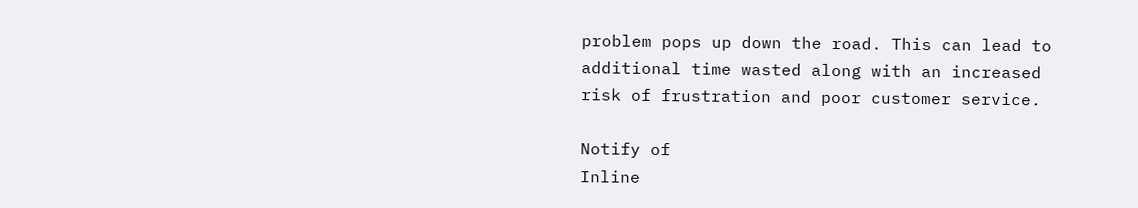problem pops up down the road. This can lead to additional time wasted along with an increased risk of frustration and poor customer service.

Notify of
Inline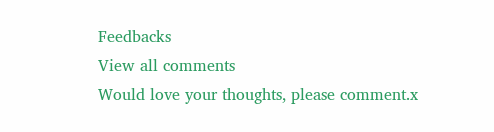Feedbacks
View all comments
Would love your thoughts, please comment.x